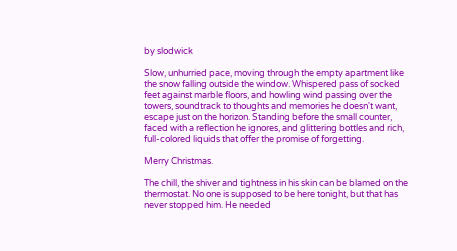by slodwick

Slow, unhurried pace, moving through the empty apartment like the snow falling outside the window. Whispered pass of socked feet against marble floors, and howling wind passing over the towers, soundtrack to thoughts and memories he doesn't want, escape just on the horizon. Standing before the small counter, faced with a reflection he ignores, and glittering bottles and rich, full-colored liquids that offer the promise of forgetting.

Merry Christmas.

The chill, the shiver and tightness in his skin can be blamed on the thermostat. No one is supposed to be here tonight, but that has never stopped him. He needed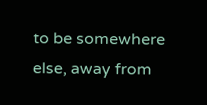to be somewhere else, away from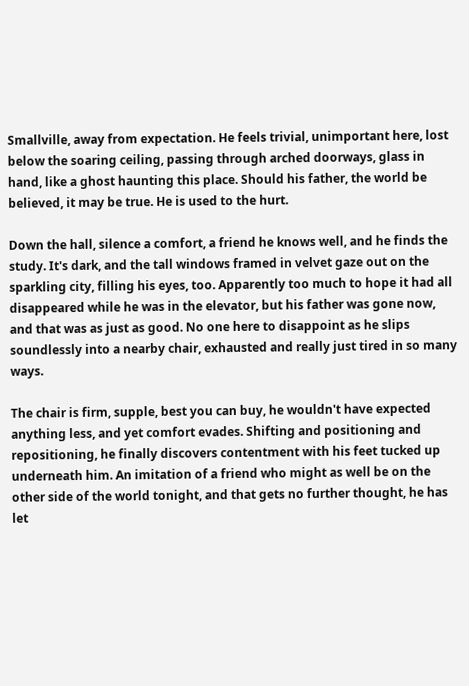Smallville, away from expectation. He feels trivial, unimportant here, lost below the soaring ceiling, passing through arched doorways, glass in hand, like a ghost haunting this place. Should his father, the world be believed, it may be true. He is used to the hurt.

Down the hall, silence a comfort, a friend he knows well, and he finds the study. It's dark, and the tall windows framed in velvet gaze out on the sparkling city, filling his eyes, too. Apparently too much to hope it had all disappeared while he was in the elevator, but his father was gone now, and that was as just as good. No one here to disappoint as he slips soundlessly into a nearby chair, exhausted and really just tired in so many ways.

The chair is firm, supple, best you can buy, he wouldn't have expected anything less, and yet comfort evades. Shifting and positioning and repositioning, he finally discovers contentment with his feet tucked up underneath him. An imitation of a friend who might as well be on the other side of the world tonight, and that gets no further thought, he has let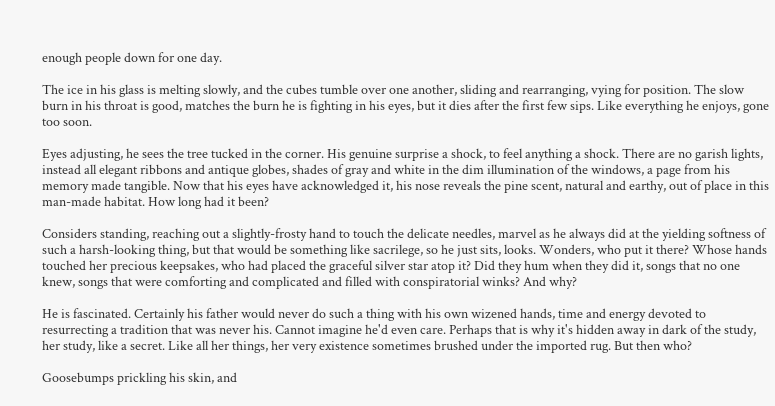enough people down for one day.

The ice in his glass is melting slowly, and the cubes tumble over one another, sliding and rearranging, vying for position. The slow burn in his throat is good, matches the burn he is fighting in his eyes, but it dies after the first few sips. Like everything he enjoys, gone too soon.

Eyes adjusting, he sees the tree tucked in the corner. His genuine surprise a shock, to feel anything a shock. There are no garish lights, instead all elegant ribbons and antique globes, shades of gray and white in the dim illumination of the windows, a page from his memory made tangible. Now that his eyes have acknowledged it, his nose reveals the pine scent, natural and earthy, out of place in this man-made habitat. How long had it been?

Considers standing, reaching out a slightly-frosty hand to touch the delicate needles, marvel as he always did at the yielding softness of such a harsh-looking thing, but that would be something like sacrilege, so he just sits, looks. Wonders, who put it there? Whose hands touched her precious keepsakes, who had placed the graceful silver star atop it? Did they hum when they did it, songs that no one knew, songs that were comforting and complicated and filled with conspiratorial winks? And why?

He is fascinated. Certainly his father would never do such a thing with his own wizened hands, time and energy devoted to resurrecting a tradition that was never his. Cannot imagine he'd even care. Perhaps that is why it's hidden away in dark of the study, her study, like a secret. Like all her things, her very existence sometimes brushed under the imported rug. But then who?

Goosebumps prickling his skin, and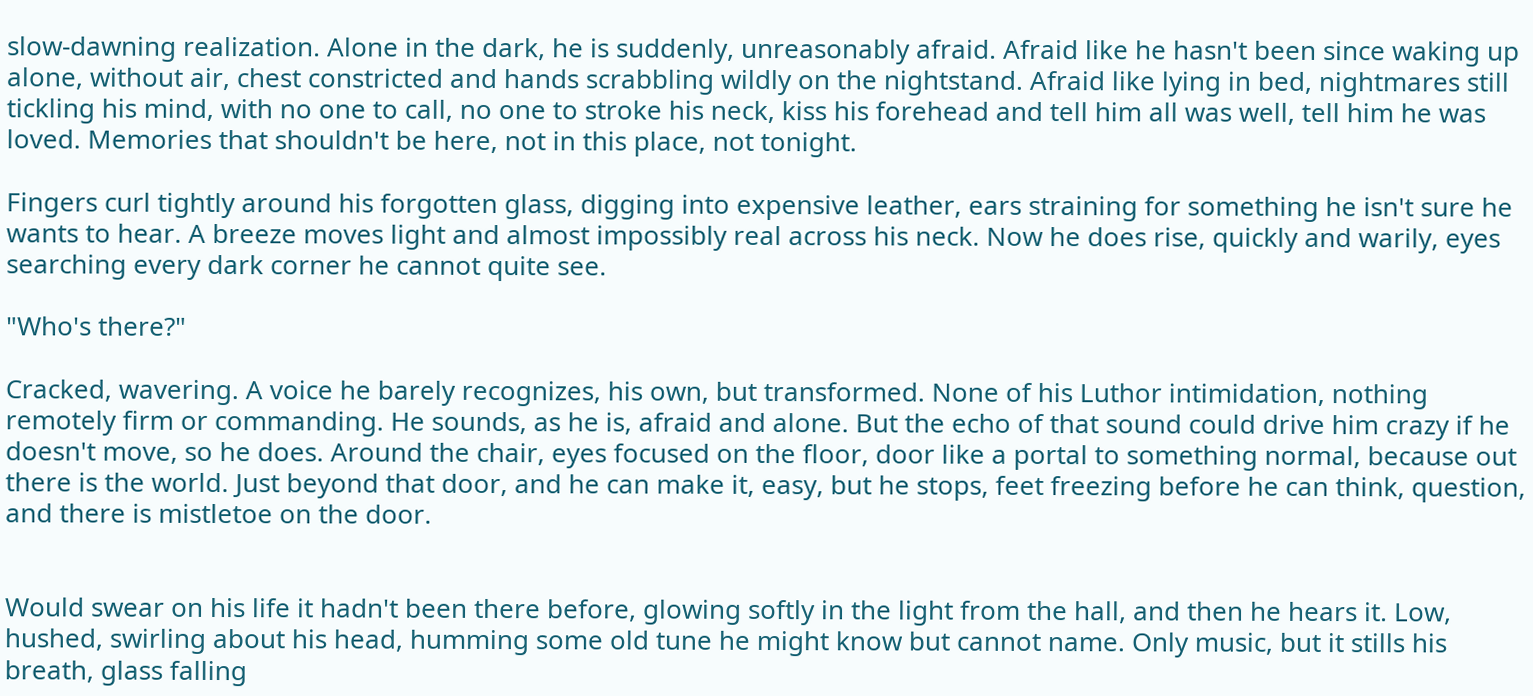slow-dawning realization. Alone in the dark, he is suddenly, unreasonably afraid. Afraid like he hasn't been since waking up alone, without air, chest constricted and hands scrabbling wildly on the nightstand. Afraid like lying in bed, nightmares still tickling his mind, with no one to call, no one to stroke his neck, kiss his forehead and tell him all was well, tell him he was loved. Memories that shouldn't be here, not in this place, not tonight.

Fingers curl tightly around his forgotten glass, digging into expensive leather, ears straining for something he isn't sure he wants to hear. A breeze moves light and almost impossibly real across his neck. Now he does rise, quickly and warily, eyes searching every dark corner he cannot quite see.

"Who's there?"

Cracked, wavering. A voice he barely recognizes, his own, but transformed. None of his Luthor intimidation, nothing remotely firm or commanding. He sounds, as he is, afraid and alone. But the echo of that sound could drive him crazy if he doesn't move, so he does. Around the chair, eyes focused on the floor, door like a portal to something normal, because out there is the world. Just beyond that door, and he can make it, easy, but he stops, feet freezing before he can think, question, and there is mistletoe on the door.


Would swear on his life it hadn't been there before, glowing softly in the light from the hall, and then he hears it. Low, hushed, swirling about his head, humming some old tune he might know but cannot name. Only music, but it stills his breath, glass falling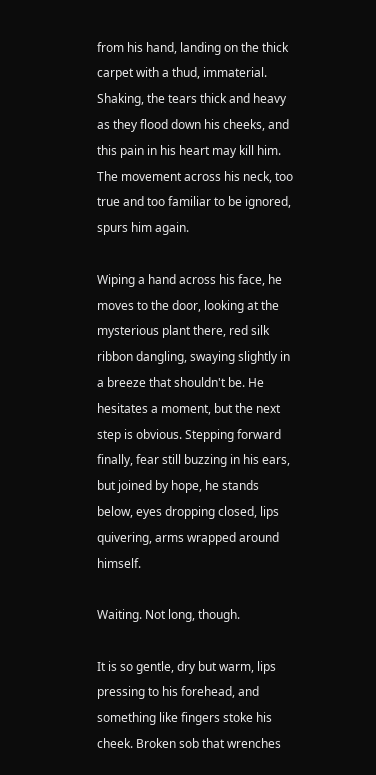from his hand, landing on the thick carpet with a thud, immaterial. Shaking, the tears thick and heavy as they flood down his cheeks, and this pain in his heart may kill him. The movement across his neck, too true and too familiar to be ignored, spurs him again.

Wiping a hand across his face, he moves to the door, looking at the mysterious plant there, red silk ribbon dangling, swaying slightly in a breeze that shouldn't be. He hesitates a moment, but the next step is obvious. Stepping forward finally, fear still buzzing in his ears, but joined by hope, he stands below, eyes dropping closed, lips quivering, arms wrapped around himself.

Waiting. Not long, though.

It is so gentle, dry but warm, lips pressing to his forehead, and something like fingers stoke his cheek. Broken sob that wrenches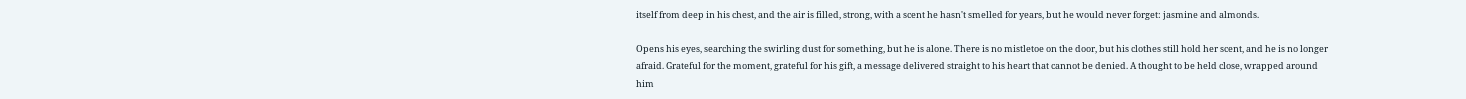itself from deep in his chest, and the air is filled, strong, with a scent he hasn't smelled for years, but he would never forget: jasmine and almonds.

Opens his eyes, searching the swirling dust for something, but he is alone. There is no mistletoe on the door, but his clothes still hold her scent, and he is no longer afraid. Grateful for the moment, grateful for his gift, a message delivered straight to his heart that cannot be denied. A thought to be held close, wrapped around him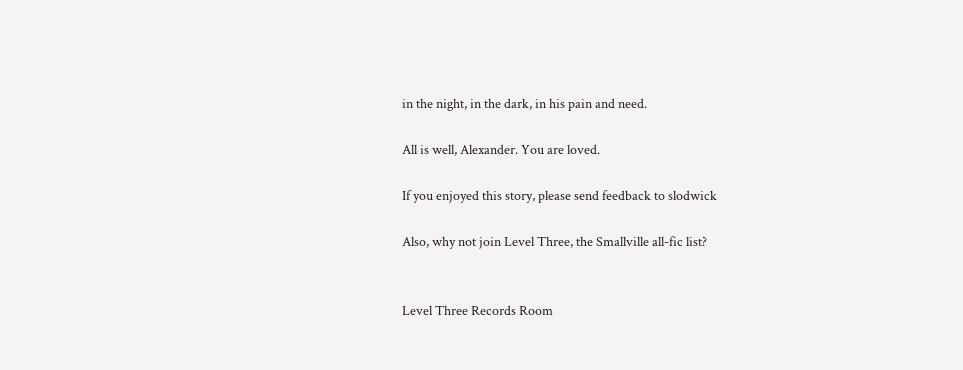in the night, in the dark, in his pain and need.

All is well, Alexander. You are loved.

If you enjoyed this story, please send feedback to slodwick

Also, why not join Level Three, the Smallville all-fic list?


Level Three Records Room